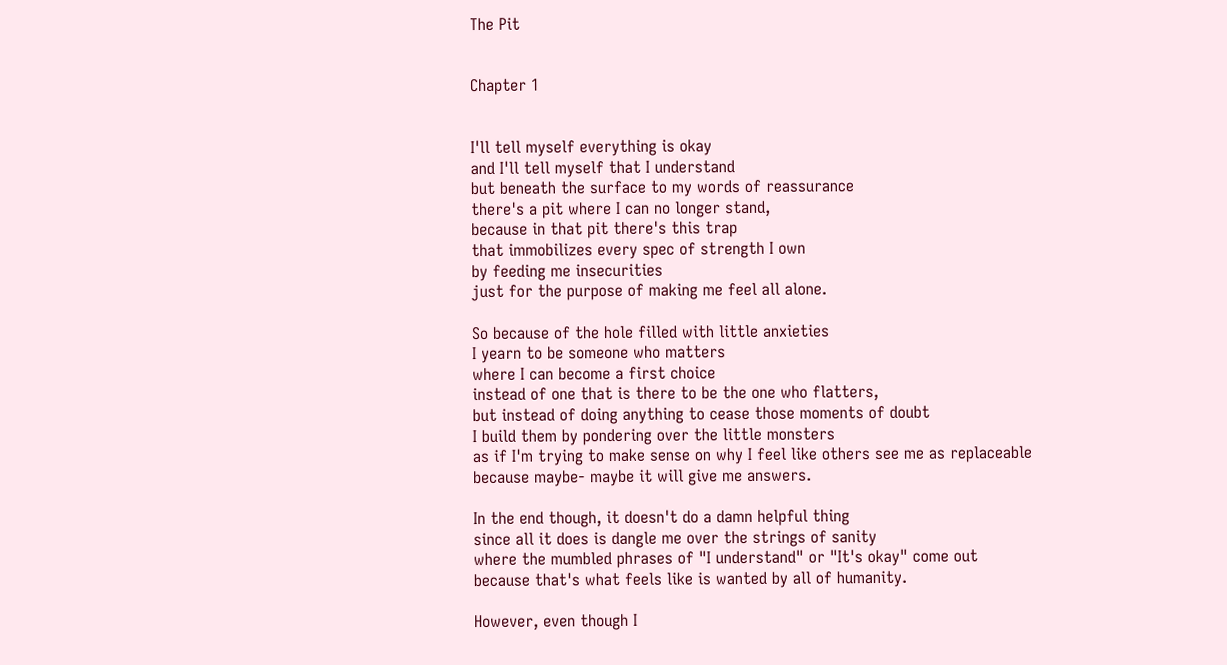The Pit


Chapter 1


I'll tell myself everything is okay
and I'll tell myself that I understand
but beneath the surface to my words of reassurance
there's a pit where I can no longer stand,
because in that pit there's this trap
that immobilizes every spec of strength I own
by feeding me insecurities
just for the purpose of making me feel all alone.

So because of the hole filled with little anxieties
I yearn to be someone who matters
where I can become a first choice
instead of one that is there to be the one who flatters,
but instead of doing anything to cease those moments of doubt
I build them by pondering over the little monsters
as if I'm trying to make sense on why I feel like others see me as replaceable
because maybe- maybe it will give me answers.

In the end though, it doesn't do a damn helpful thing
since all it does is dangle me over the strings of sanity
where the mumbled phrases of "I understand" or "It's okay" come out
because that's what feels like is wanted by all of humanity.

However, even though I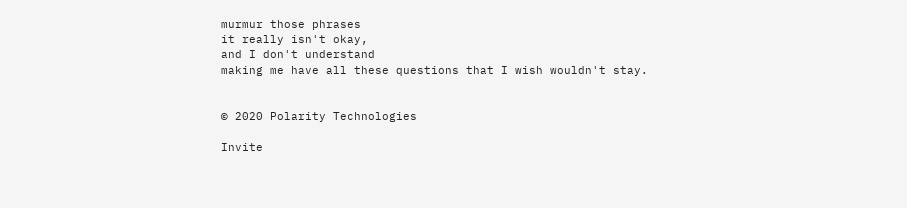murmur those phrases
it really isn't okay,
and I don't understand
making me have all these questions that I wish wouldn't stay.


© 2020 Polarity Technologies

Invite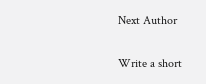Next Author

Write a short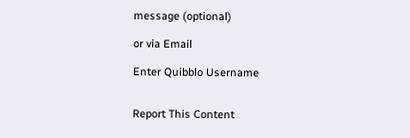message (optional)

or via Email

Enter Quibblo Username


Report This Content